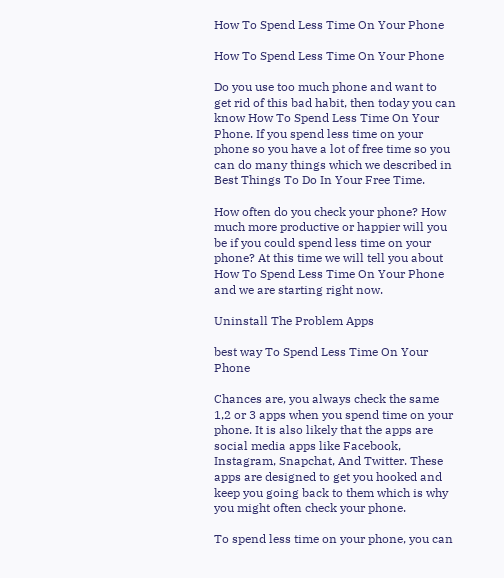How To Spend Less Time On Your Phone

How To Spend Less Time On Your Phone

Do you use too much phone and want to get rid of this bad habit, then today you can know How To Spend Less Time On Your Phone. If you spend less time on your phone so you have a lot of free time so you can do many things which we described in Best Things To Do In Your Free Time.

How often do you check your phone? How much more productive or happier will you be if you could spend less time on your phone? At this time we will tell you about How To Spend Less Time On Your Phone and we are starting right now.

Uninstall The Problem Apps

best way To Spend Less Time On Your Phone

Chances are, you always check the same 1,2 or 3 apps when you spend time on your phone. It is also likely that the apps are social media apps like Facebook, Instagram, Snapchat, And Twitter. These apps are designed to get you hooked and keep you going back to them which is why you might often check your phone.

To spend less time on your phone, you can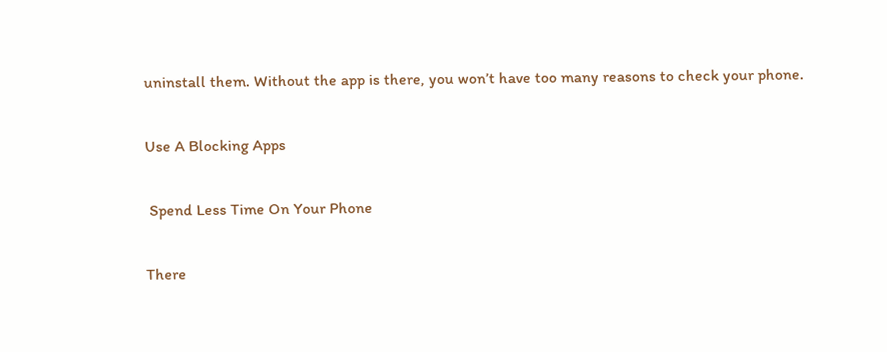uninstall them. Without the app is there, you won’t have too many reasons to check your phone.

Use A Blocking Apps

 Spend Less Time On Your Phone

There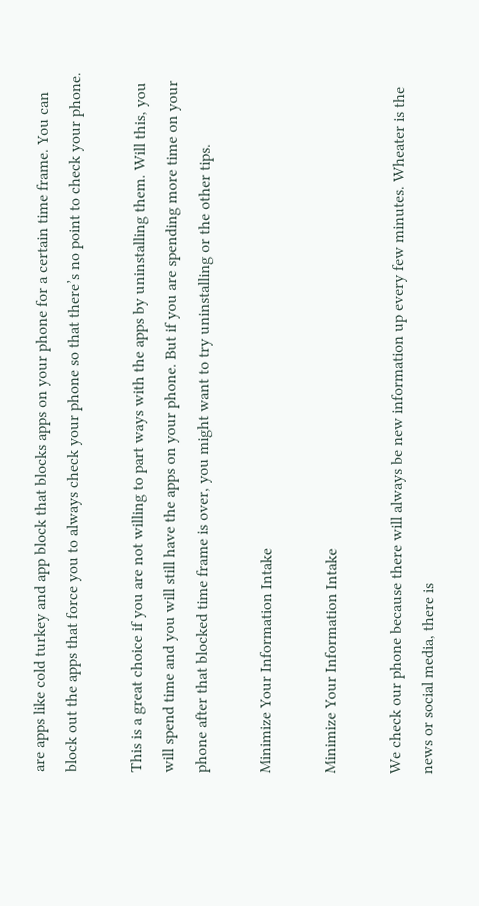are apps like cold turkey and app block that blocks apps on your phone for a certain time frame. You can block out the apps that force you to always check your phone so that there’s no point to check your phone.

This is a great choice if you are not willing to part ways with the apps by uninstalling them. Will this, you will spend time and you will still have the apps on your phone. But if you are spending more time on your phone after that blocked time frame is over, you might want to try uninstalling or the other tips.

Minimize Your Information Intake

Minimize Your Information Intake

We check our phone because there will always be new information up every few minutes. Wheater is the news or social media, there is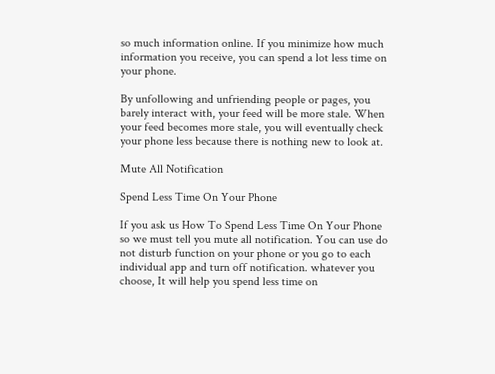so much information online. If you minimize how much information you receive, you can spend a lot less time on your phone.

By unfollowing and unfriending people or pages, you barely interact with, your feed will be more stale. When your feed becomes more stale, you will eventually check your phone less because there is nothing new to look at.

Mute All Notification

Spend Less Time On Your Phone

If you ask us How To Spend Less Time On Your Phone so we must tell you mute all notification. You can use do not disturb function on your phone or you go to each individual app and turn off notification. whatever you choose, It will help you spend less time on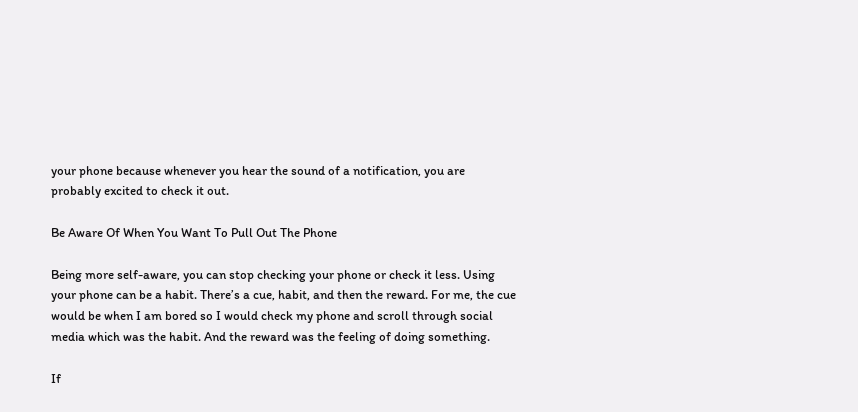your phone because whenever you hear the sound of a notification, you are probably excited to check it out.

Be Aware Of When You Want To Pull Out The Phone

Being more self-aware, you can stop checking your phone or check it less. Using your phone can be a habit. There’s a cue, habit, and then the reward. For me, the cue would be when I am bored so I would check my phone and scroll through social media which was the habit. And the reward was the feeling of doing something.

If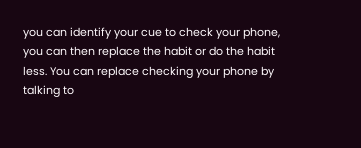you can identify your cue to check your phone, you can then replace the habit or do the habit less. You can replace checking your phone by talking to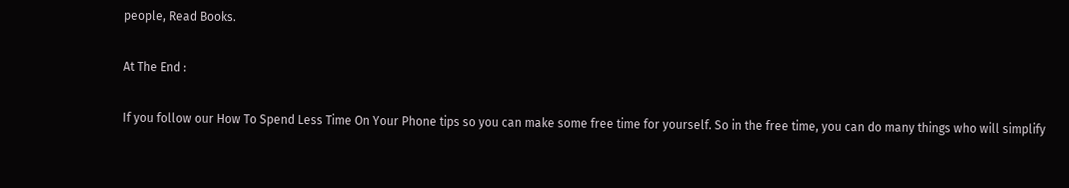people, Read Books.

At The End :

If you follow our How To Spend Less Time On Your Phone tips so you can make some free time for yourself. So in the free time, you can do many things who will simplify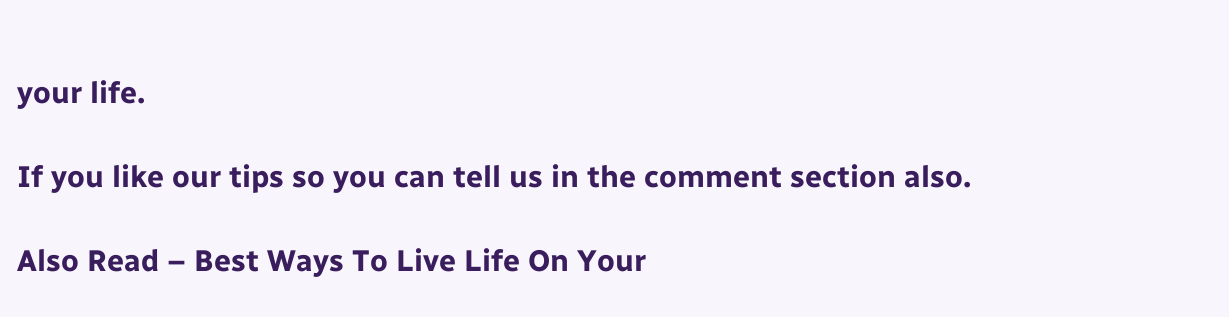your life.

If you like our tips so you can tell us in the comment section also.

Also Read – Best Ways To Live Life On Your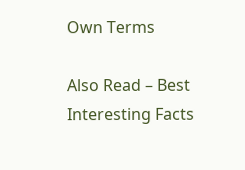Own Terms

Also Read – Best Interesting Facts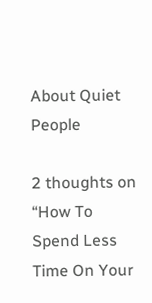About Quiet People

2 thoughts on “How To Spend Less Time On Your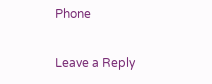Phone

Leave a Reply